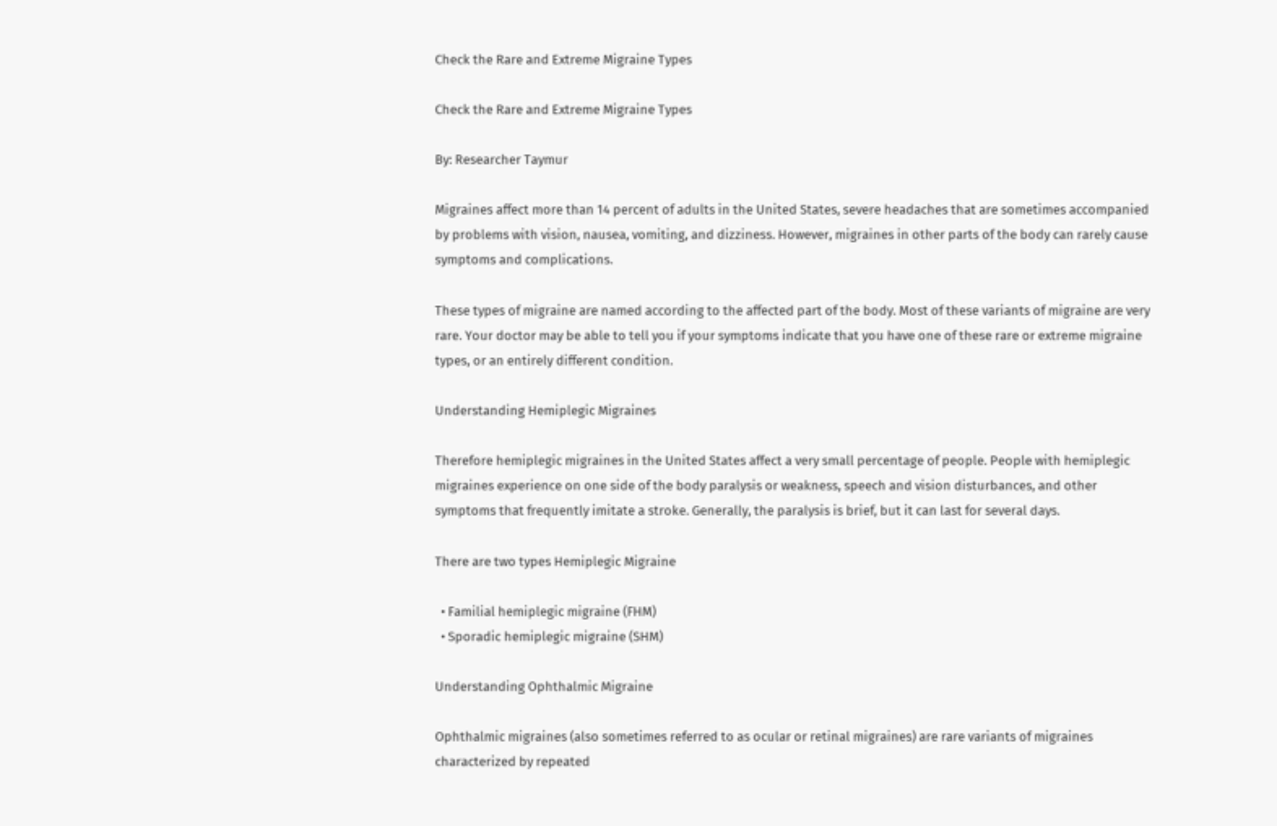Check the Rare and Extreme Migraine Types

Check the Rare and Extreme Migraine Types

By: Researcher Taymur

Migraines affect more than 14 percent of adults in the United States, severe headaches that are sometimes accompanied by problems with vision, nausea, vomiting, and dizziness. However, migraines in other parts of the body can rarely cause symptoms and complications.

These types of migraine are named according to the affected part of the body. Most of these variants of migraine are very rare. Your doctor may be able to tell you if your symptoms indicate that you have one of these rare or extreme migraine types, or an entirely different condition.

Understanding Hemiplegic Migraines

Therefore hemiplegic migraines in the United States affect a very small percentage of people. People with hemiplegic migraines experience on one side of the body paralysis or weakness, speech and vision disturbances, and other symptoms that frequently imitate a stroke. Generally, the paralysis is brief, but it can last for several days.

There are two types Hemiplegic Migraine

  • Familial hemiplegic migraine (FHM)
  • Sporadic hemiplegic migraine (SHM)

Understanding Ophthalmic Migraine

Ophthalmic migraines (also sometimes referred to as ocular or retinal migraines) are rare variants of migraines characterized by repeated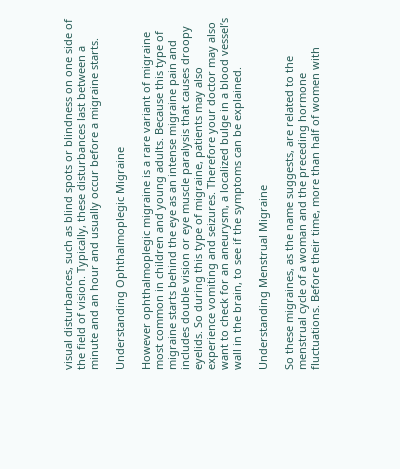visual disturbances, such as blind spots or blindness on one side of the field of vision. Typically, these disturbances last between a minute and an hour and usually occur before a migraine starts.

Understanding Ophthalmoplegic Migraine

However ophthalmoplegic migraine is a rare variant of migraine most common in children and young adults. Because this type of migraine starts behind the eye as an intense migraine pain and includes double vision or eye muscle paralysis that causes droopy eyelids. So during this type of migraine, patients may also experience vomiting and seizures. Therefore your doctor may also want to check for an aneurysm, a localized bulge in a blood vessel’s wall in the brain, to see if the symptoms can be explained.

Understanding Menstrual Migraine

So these migraines, as the name suggests, are related to the menstrual cycle of a woman and the preceding hormone fluctuations. Before their time, more than half of women with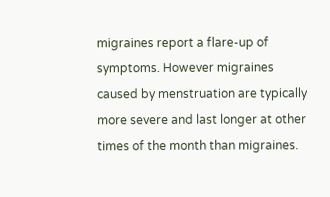migraines report a flare-up of symptoms. However migraines caused by menstruation are typically more severe and last longer at other times of the month than migraines.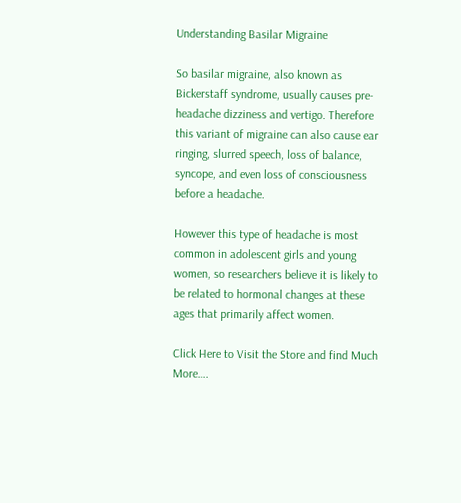Understanding Basilar Migraine

So basilar migraine, also known as Bickerstaff syndrome, usually causes pre-headache dizziness and vertigo. Therefore this variant of migraine can also cause ear ringing, slurred speech, loss of balance, syncope, and even loss of consciousness before a headache.

However this type of headache is most common in adolescent girls and young women, so researchers believe it is likely to be related to hormonal changes at these ages that primarily affect women.

Click Here to Visit the Store and find Much More….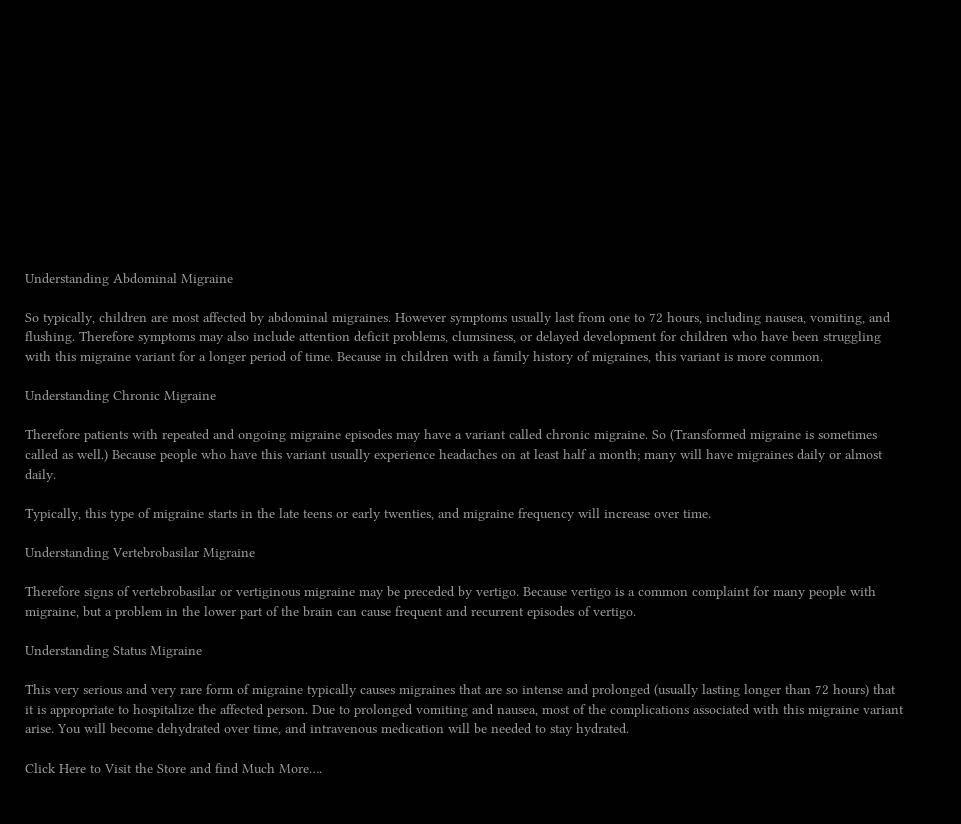Understanding Abdominal Migraine

So typically, children are most affected by abdominal migraines. However symptoms usually last from one to 72 hours, including nausea, vomiting, and flushing. Therefore symptoms may also include attention deficit problems, clumsiness, or delayed development for children who have been struggling with this migraine variant for a longer period of time. Because in children with a family history of migraines, this variant is more common.

Understanding Chronic Migraine

Therefore patients with repeated and ongoing migraine episodes may have a variant called chronic migraine. So (Transformed migraine is sometimes called as well.) Because people who have this variant usually experience headaches on at least half a month; many will have migraines daily or almost daily.

Typically, this type of migraine starts in the late teens or early twenties, and migraine frequency will increase over time.

Understanding Vertebrobasilar Migraine

Therefore signs of vertebrobasilar or vertiginous migraine may be preceded by vertigo. Because vertigo is a common complaint for many people with migraine, but a problem in the lower part of the brain can cause frequent and recurrent episodes of vertigo.

Understanding Status Migraine

This very serious and very rare form of migraine typically causes migraines that are so intense and prolonged (usually lasting longer than 72 hours) that it is appropriate to hospitalize the affected person. Due to prolonged vomiting and nausea, most of the complications associated with this migraine variant arise. You will become dehydrated over time, and intravenous medication will be needed to stay hydrated.

Click Here to Visit the Store and find Much More….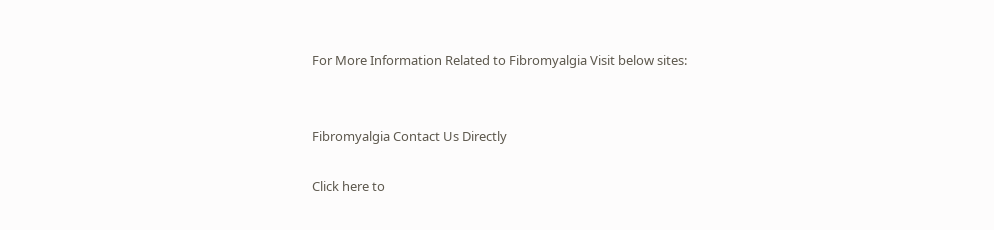For More Information Related to Fibromyalgia Visit below sites:


Fibromyalgia Contact Us Directly

Click here to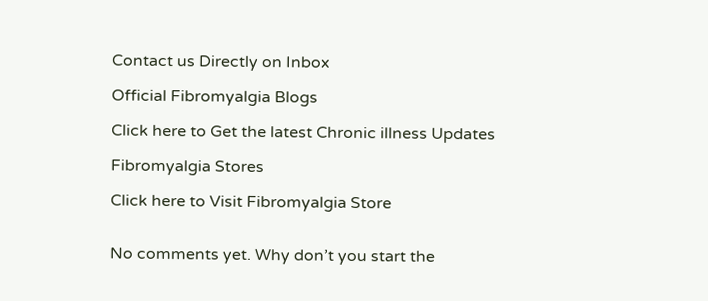Contact us Directly on Inbox

Official Fibromyalgia Blogs

Click here to Get the latest Chronic illness Updates

Fibromyalgia Stores

Click here to Visit Fibromyalgia Store


No comments yet. Why don’t you start the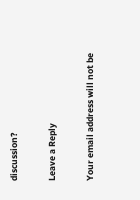discussion?

Leave a Reply

Your email address will not be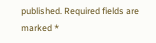published. Required fields are marked *